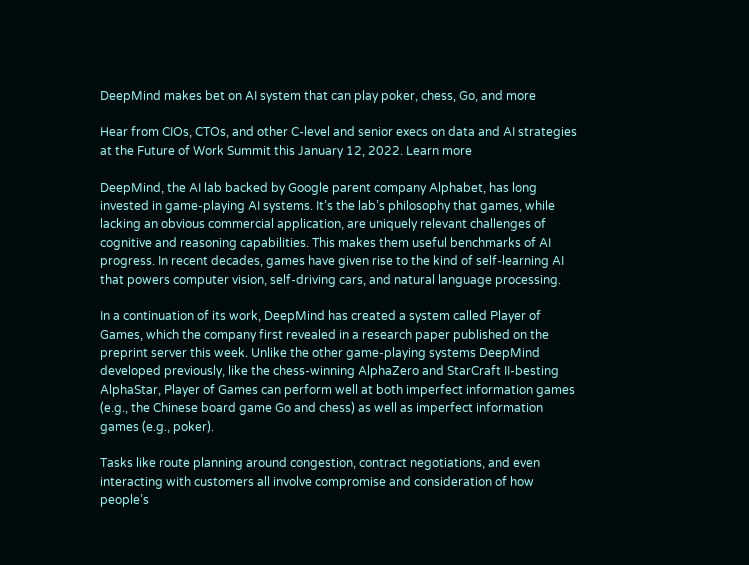DeepMind makes bet on AI system that can play poker, chess, Go, and more

Hear from CIOs, CTOs, and other C-level and senior execs on data and AI strategies at the Future of Work Summit this January 12, 2022. Learn more

DeepMind, the AI lab backed by Google parent company Alphabet, has long invested in game-playing AI systems. It’s the lab’s philosophy that games, while lacking an obvious commercial application, are uniquely relevant challenges of cognitive and reasoning capabilities. This makes them useful benchmarks of AI progress. In recent decades, games have given rise to the kind of self-learning AI that powers computer vision, self-driving cars, and natural language processing.

In a continuation of its work, DeepMind has created a system called Player of Games, which the company first revealed in a research paper published on the preprint server this week. Unlike the other game-playing systems DeepMind developed previously, like the chess-winning AlphaZero and StarCraft II-besting AlphaStar, Player of Games can perform well at both imperfect information games (e.g., the Chinese board game Go and chess) as well as imperfect information games (e.g., poker).

Tasks like route planning around congestion, contract negotiations, and even interacting with customers all involve compromise and consideration of how people’s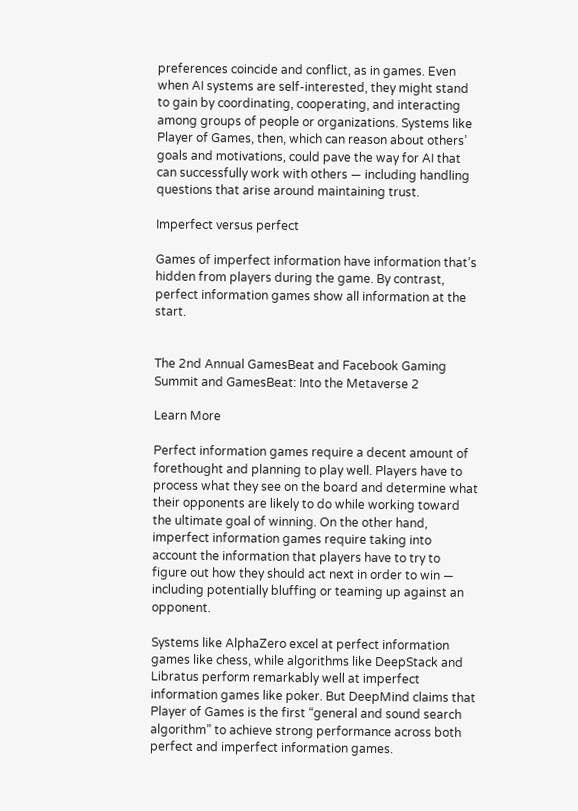preferences coincide and conflict, as in games. Even when AI systems are self-interested, they might stand to gain by coordinating, cooperating, and interacting among groups of people or organizations. Systems like Player of Games, then, which can reason about others’ goals and motivations, could pave the way for AI that can successfully work with others — including handling questions that arise around maintaining trust.

Imperfect versus perfect

Games of imperfect information have information that’s hidden from players during the game. By contrast, perfect information games show all information at the start.


The 2nd Annual GamesBeat and Facebook Gaming Summit and GamesBeat: Into the Metaverse 2

Learn More

Perfect information games require a decent amount of forethought and planning to play well. Players have to process what they see on the board and determine what their opponents are likely to do while working toward the ultimate goal of winning. On the other hand, imperfect information games require taking into account the information that players have to try to figure out how they should act next in order to win — including potentially bluffing or teaming up against an opponent.

Systems like AlphaZero excel at perfect information games like chess, while algorithms like DeepStack and Libratus perform remarkably well at imperfect information games like poker. But DeepMind claims that Player of Games is the first “general and sound search algorithm” to achieve strong performance across both perfect and imperfect information games.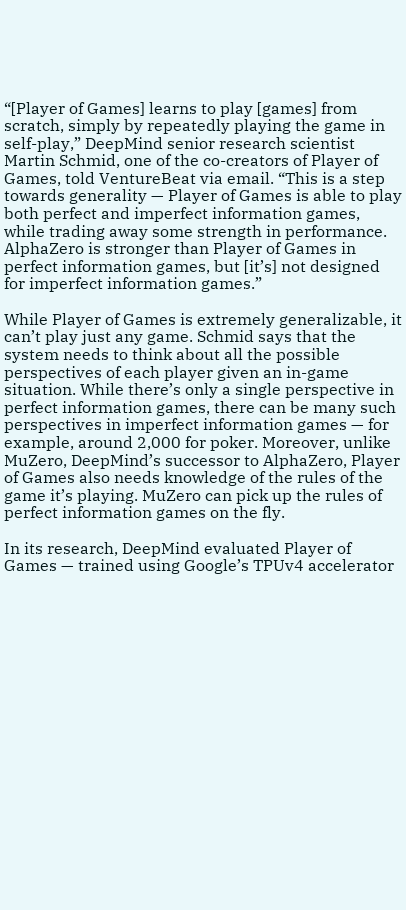“[Player of Games] learns to play [games] from scratch, simply by repeatedly playing the game in self-play,” DeepMind senior research scientist Martin Schmid, one of the co-creators of Player of Games, told VentureBeat via email. “This is a step towards generality — Player of Games is able to play both perfect and imperfect information games, while trading away some strength in performance. AlphaZero is stronger than Player of Games in perfect information games, but [it’s] not designed for imperfect information games.”

While Player of Games is extremely generalizable, it can’t play just any game. Schmid says that the system needs to think about all the possible perspectives of each player given an in-game situation. While there’s only a single perspective in perfect information games, there can be many such perspectives in imperfect information games — for example, around 2,000 for poker. Moreover, unlike MuZero, DeepMind’s successor to AlphaZero, Player of Games also needs knowledge of the rules of the game it’s playing. MuZero can pick up the rules of perfect information games on the fly.

In its research, DeepMind evaluated Player of Games — trained using Google’s TPUv4 accelerator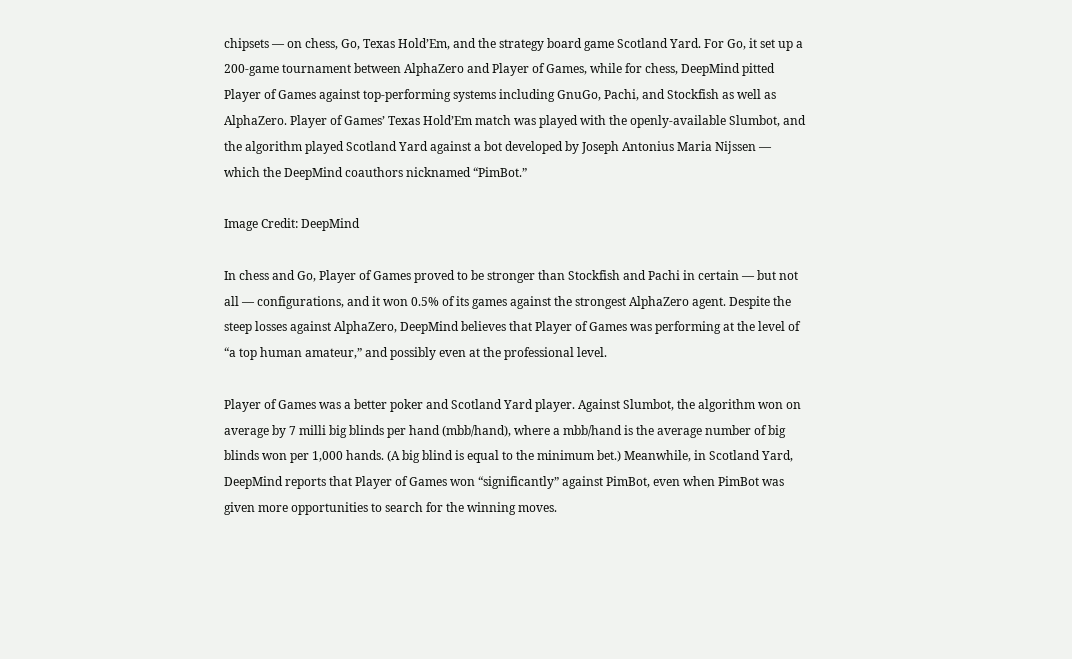chipsets — on chess, Go, Texas Hold’Em, and the strategy board game Scotland Yard. For Go, it set up a 200-game tournament between AlphaZero and Player of Games, while for chess, DeepMind pitted Player of Games against top-performing systems including GnuGo, Pachi, and Stockfish as well as AlphaZero. Player of Games’ Texas Hold’Em match was played with the openly-available Slumbot, and the algorithm played Scotland Yard against a bot developed by Joseph Antonius Maria Nijssen — which the DeepMind coauthors nicknamed “PimBot.”

Image Credit: DeepMind

In chess and Go, Player of Games proved to be stronger than Stockfish and Pachi in certain — but not all — configurations, and it won 0.5% of its games against the strongest AlphaZero agent. Despite the steep losses against AlphaZero, DeepMind believes that Player of Games was performing at the level of “a top human amateur,” and possibly even at the professional level.

Player of Games was a better poker and Scotland Yard player. Against Slumbot, the algorithm won on average by 7 milli big blinds per hand (mbb/hand), where a mbb/hand is the average number of big blinds won per 1,000 hands. (A big blind is equal to the minimum bet.) Meanwhile, in Scotland Yard, DeepMind reports that Player of Games won “significantly” against PimBot, even when PimBot was given more opportunities to search for the winning moves.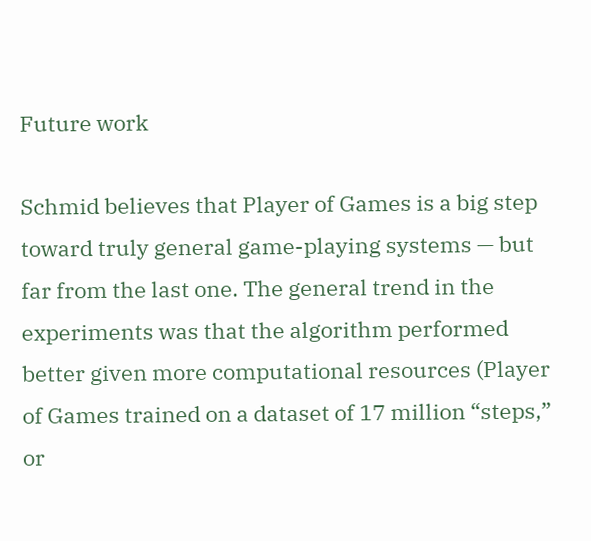Future work

Schmid believes that Player of Games is a big step toward truly general game-playing systems — but far from the last one. The general trend in the experiments was that the algorithm performed better given more computational resources (Player of Games trained on a dataset of 17 million “steps,” or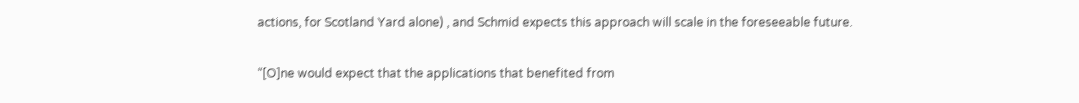actions, for Scotland Yard alone) , and Schmid expects this approach will scale in the foreseeable future.

“[O]ne would expect that the applications that benefited from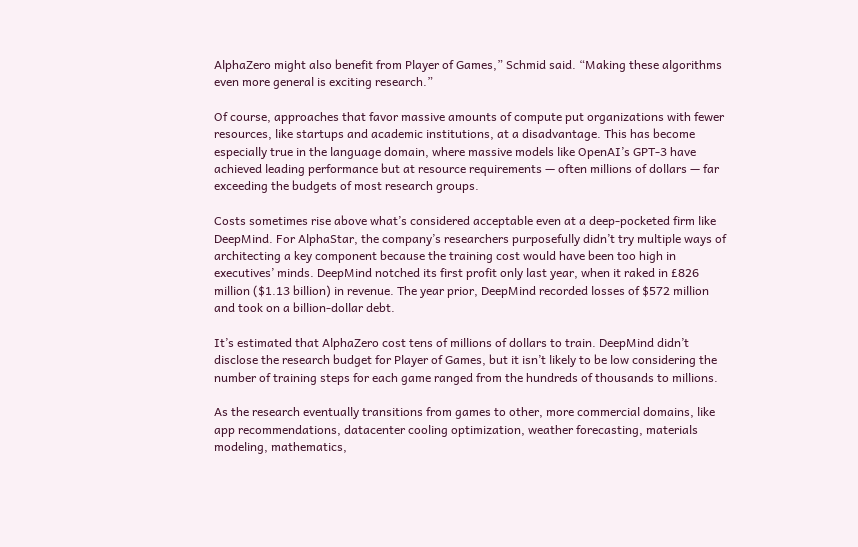AlphaZero might also benefit from Player of Games,” Schmid said. “Making these algorithms even more general is exciting research.”

Of course, approaches that favor massive amounts of compute put organizations with fewer resources, like startups and academic institutions, at a disadvantage. This has become especially true in the language domain, where massive models like OpenAI’s GPT-3 have achieved leading performance but at resource requirements — often millions of dollars — far exceeding the budgets of most research groups.

Costs sometimes rise above what’s considered acceptable even at a deep-pocketed firm like DeepMind. For AlphaStar, the company’s researchers purposefully didn’t try multiple ways of architecting a key component because the training cost would have been too high in executives’ minds. DeepMind notched its first profit only last year, when it raked in £826 million ($1.13 billion) in revenue. The year prior, DeepMind recorded losses of $572 million and took on a billion-dollar debt.

It’s estimated that AlphaZero cost tens of millions of dollars to train. DeepMind didn’t disclose the research budget for Player of Games, but it isn’t likely to be low considering the number of training steps for each game ranged from the hundreds of thousands to millions.

As the research eventually transitions from games to other, more commercial domains, like app recommendations, datacenter cooling optimization, weather forecasting, materials modeling, mathematics,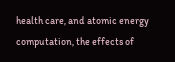health care, and atomic energy computation, the effects of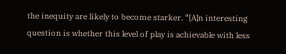the inequity are likely to become starker. “[A]n interesting question is whether this level of play is achievable with less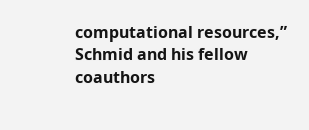computational resources,” Schmid and his fellow coauthors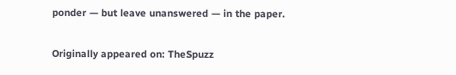ponder — but leave unanswered — in the paper.

Originally appeared on: TheSpuzz